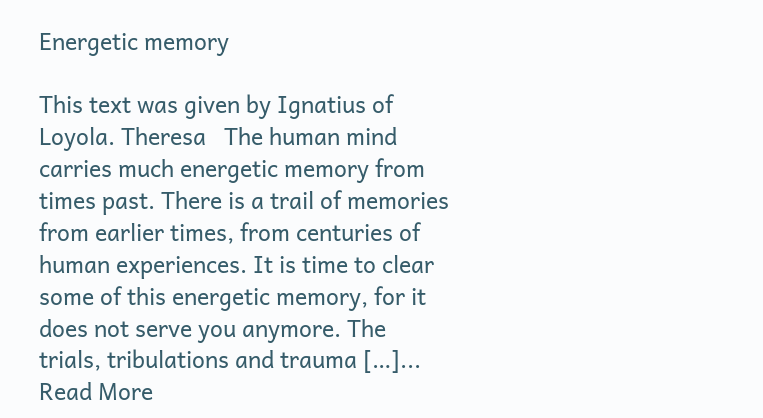Energetic memory

This text was given by Ignatius of Loyola. Theresa   The human mind carries much energetic memory from times past. There is a trail of memories from earlier times, from centuries of human experiences. It is time to clear some of this energetic memory, for it does not serve you anymore. The trials, tribulations and trauma […]... Read More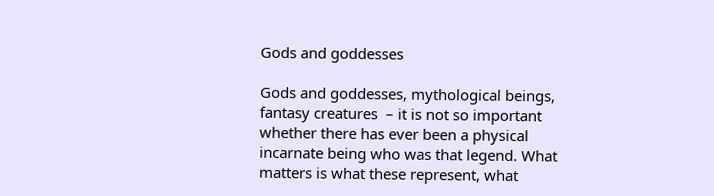Gods and goddesses

Gods and goddesses, mythological beings, fantasy creatures  – it is not so important whether there has ever been a physical incarnate being who was that legend. What matters is what these represent, what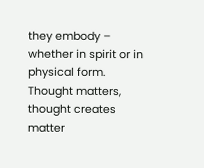they embody – whether in spirit or in physical form. Thought matters, thought creates matter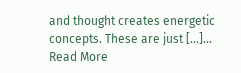and thought creates energetic concepts. These are just […]... Read More